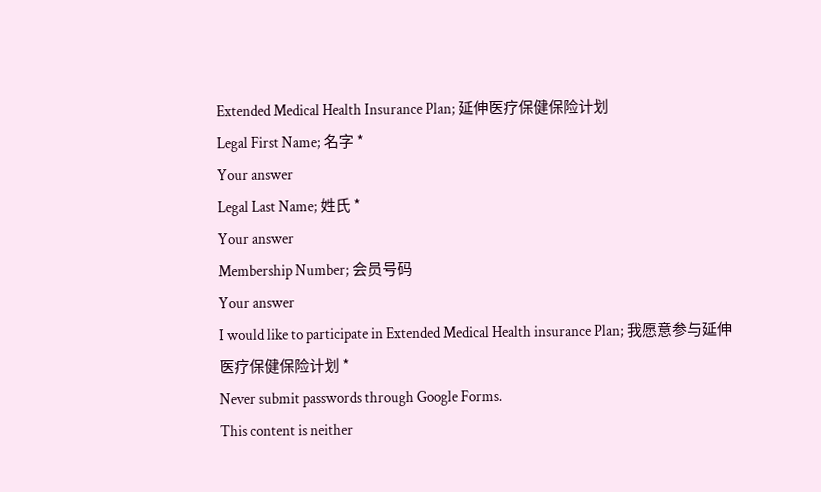Extended Medical Health Insurance Plan; 延伸医疗保健保险计划
Legal First Name; 名字 *
Your answer
Legal Last Name; 姓氏 *
Your answer
Membership Number; 会员号码
Your answer
I would like to participate in Extended Medical Health insurance Plan; 我愿意参与延伸医疗保健保险计划 *
Never submit passwords through Google Forms.
This content is neither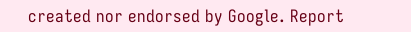created nor endorsed by Google. Report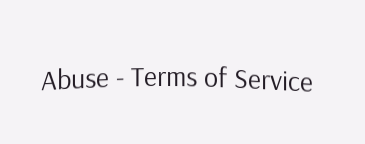Abuse - Terms of Service